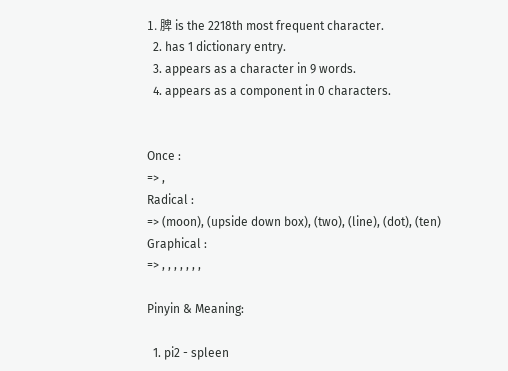1. 脾 is the 2218th most frequent character.
  2. has 1 dictionary entry.
  3. appears as a character in 9 words.
  4. appears as a component in 0 characters.


Once :
=> ,
Radical :
=> (moon), (upside down box), (two), (line), (dot), (ten)
Graphical :
=> , , , , , , ,

Pinyin & Meaning:

  1. pi2 - spleen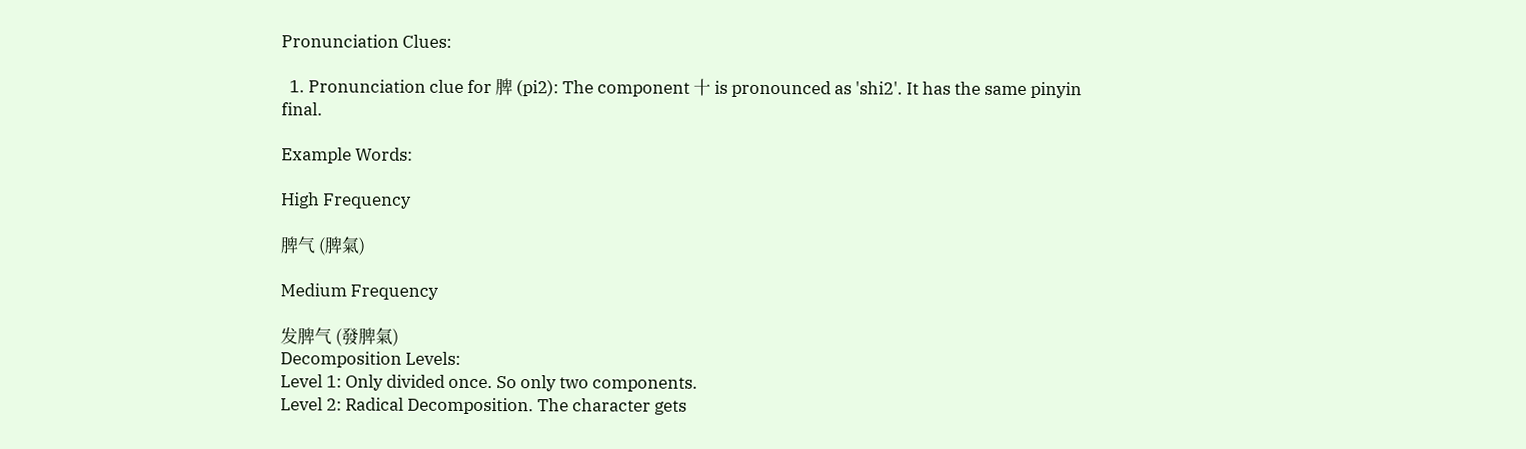Pronunciation Clues:

  1. Pronunciation clue for 脾 (pi2): The component 十 is pronounced as 'shi2'. It has the same pinyin final.

Example Words:

High Frequency

脾气 (脾氣)

Medium Frequency

发脾气 (發脾氣)
Decomposition Levels:
Level 1: Only divided once. So only two components.
Level 2: Radical Decomposition. The character gets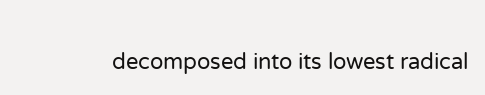decomposed into its lowest radical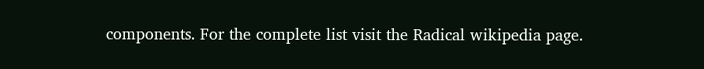components. For the complete list visit the Radical wikipedia page.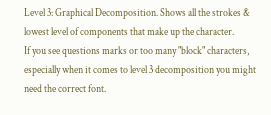Level 3: Graphical Decomposition. Shows all the strokes & lowest level of components that make up the character.
If you see questions marks or too many "block" characters, especially when it comes to level 3 decomposition you might need the correct font.